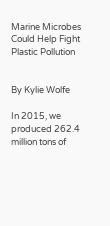Marine Microbes Could Help Fight Plastic Pollution


By Kylie Wolfe

In 2015, we produced 262.4 million tons of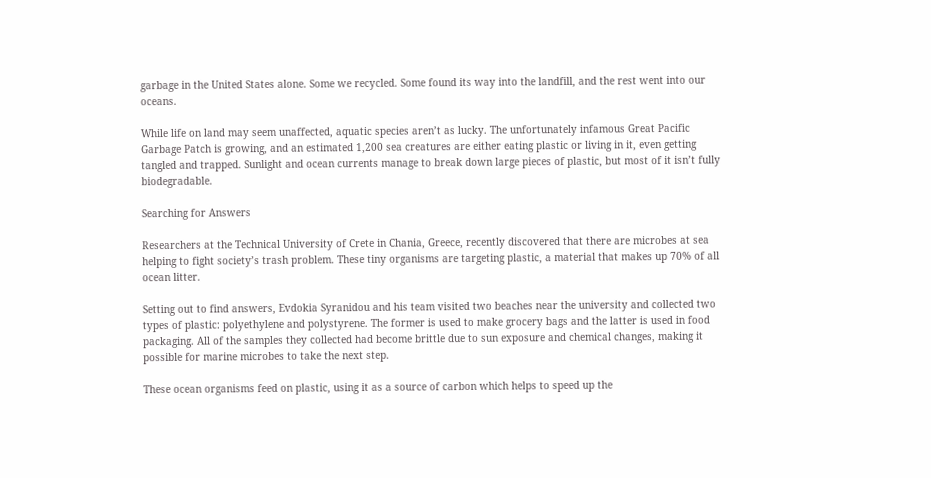garbage in the United States alone. Some we recycled. Some found its way into the landfill, and the rest went into our oceans.

While life on land may seem unaffected, aquatic species aren’t as lucky. The unfortunately infamous Great Pacific Garbage Patch is growing, and an estimated 1,200 sea creatures are either eating plastic or living in it, even getting tangled and trapped. Sunlight and ocean currents manage to break down large pieces of plastic, but most of it isn’t fully biodegradable.

Searching for Answers

Researchers at the Technical University of Crete in Chania, Greece, recently discovered that there are microbes at sea helping to fight society’s trash problem. These tiny organisms are targeting plastic, a material that makes up 70% of all ocean litter.

Setting out to find answers, Evdokia Syranidou and his team visited two beaches near the university and collected two types of plastic: polyethylene and polystyrene. The former is used to make grocery bags and the latter is used in food packaging. All of the samples they collected had become brittle due to sun exposure and chemical changes, making it possible for marine microbes to take the next step.

These ocean organisms feed on plastic, using it as a source of carbon which helps to speed up the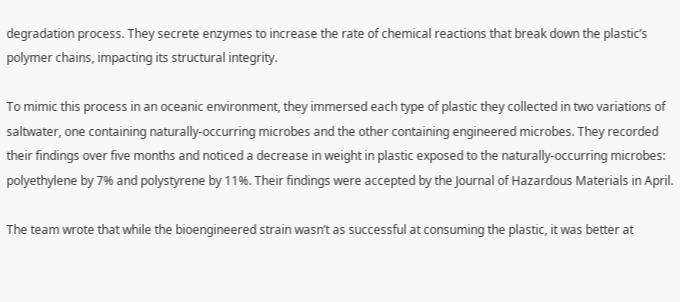degradation process. They secrete enzymes to increase the rate of chemical reactions that break down the plastic’s polymer chains, impacting its structural integrity.

To mimic this process in an oceanic environment, they immersed each type of plastic they collected in two variations of saltwater, one containing naturally-occurring microbes and the other containing engineered microbes. They recorded their findings over five months and noticed a decrease in weight in plastic exposed to the naturally-occurring microbes: polyethylene by 7% and polystyrene by 11%. Their findings were accepted by the Journal of Hazardous Materials in April.

The team wrote that while the bioengineered strain wasn’t as successful at consuming the plastic, it was better at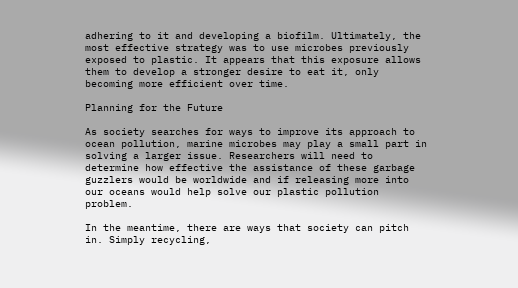adhering to it and developing a biofilm. Ultimately, the most effective strategy was to use microbes previously exposed to plastic. It appears that this exposure allows them to develop a stronger desire to eat it, only becoming more efficient over time.

Planning for the Future

As society searches for ways to improve its approach to ocean pollution, marine microbes may play a small part in solving a larger issue. Researchers will need to determine how effective the assistance of these garbage guzzlers would be worldwide and if releasing more into our oceans would help solve our plastic pollution problem.

In the meantime, there are ways that society can pitch in. Simply recycling,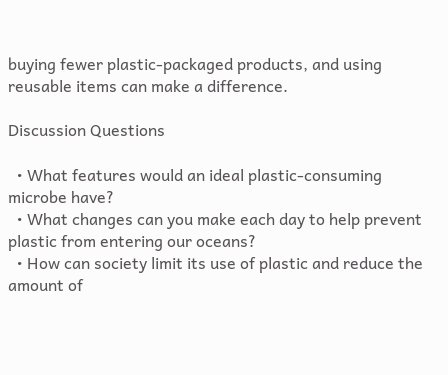buying fewer plastic-packaged products, and using reusable items can make a difference.

Discussion Questions

  • What features would an ideal plastic-consuming microbe have?
  • What changes can you make each day to help prevent plastic from entering our oceans?
  • How can society limit its use of plastic and reduce the amount of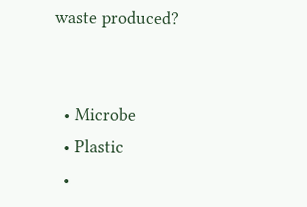waste produced?


  • Microbe
  • Plastic
  •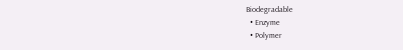Biodegradable
  • Enzyme
  • Polymer